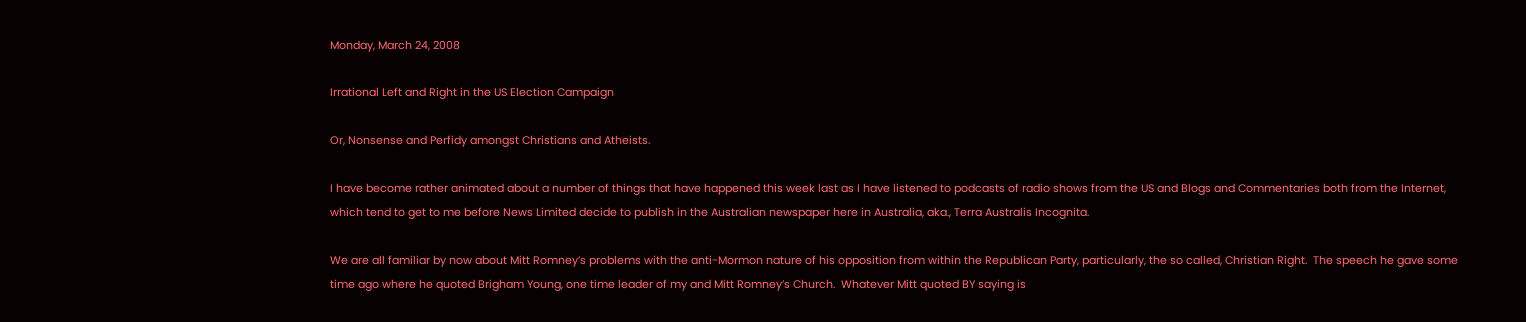Monday, March 24, 2008

Irrational Left and Right in the US Election Campaign

Or, Nonsense and Perfidy amongst Christians and Atheists.

I have become rather animated about a number of things that have happened this week last as I have listened to podcasts of radio shows from the US and Blogs and Commentaries both from the Internet, which tend to get to me before News Limited decide to publish in the Australian newspaper here in Australia, aka., Terra Australis Incognita.

We are all familiar by now about Mitt Romney’s problems with the anti-Mormon nature of his opposition from within the Republican Party, particularly, the so called, Christian Right.  The speech he gave some time ago where he quoted Brigham Young, one time leader of my and Mitt Romney’s Church.  Whatever Mitt quoted BY saying is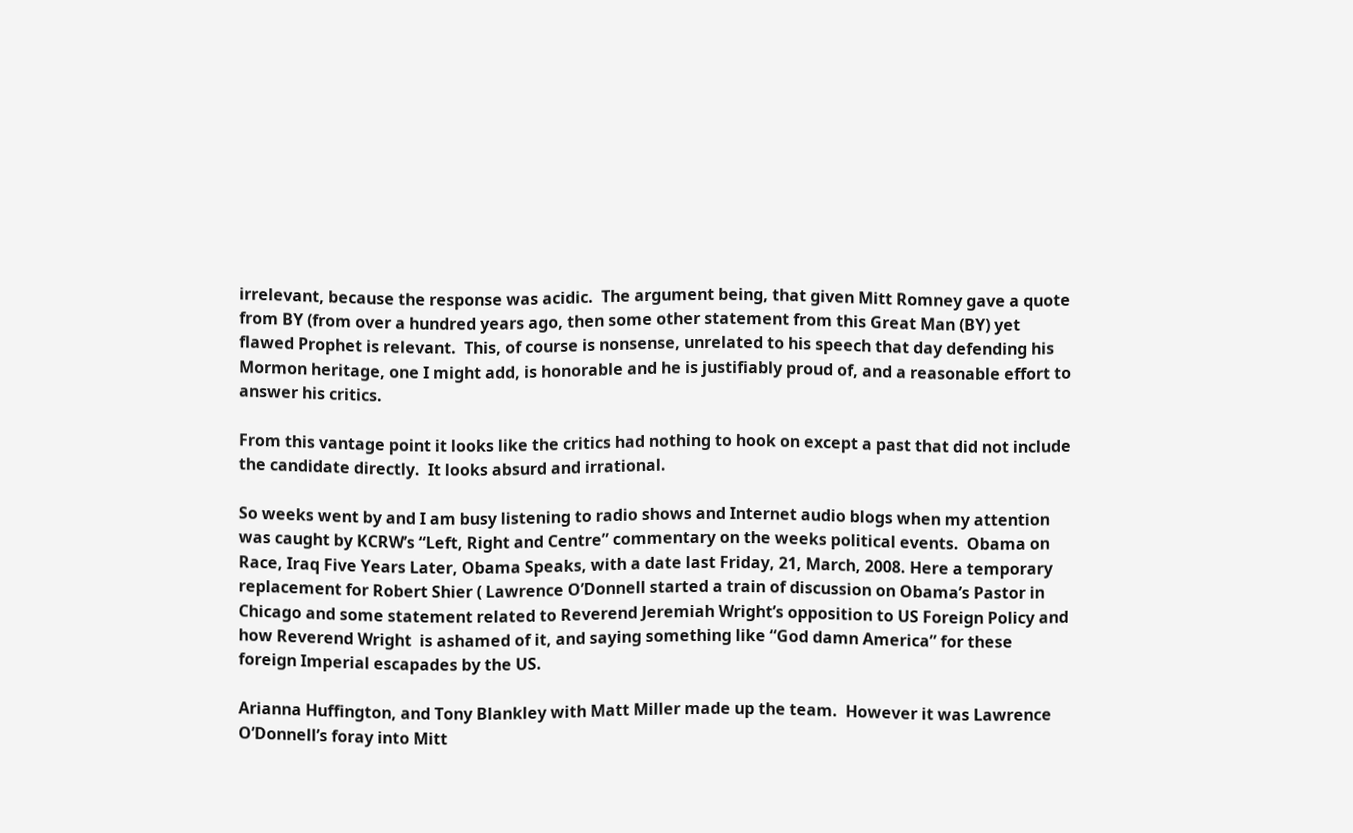irrelevant, because the response was acidic.  The argument being, that given Mitt Romney gave a quote from BY (from over a hundred years ago, then some other statement from this Great Man (BY) yet flawed Prophet is relevant.  This, of course is nonsense, unrelated to his speech that day defending his Mormon heritage, one I might add, is honorable and he is justifiably proud of, and a reasonable effort to answer his critics.

From this vantage point it looks like the critics had nothing to hook on except a past that did not include the candidate directly.  It looks absurd and irrational.

So weeks went by and I am busy listening to radio shows and Internet audio blogs when my attention was caught by KCRW’s “Left, Right and Centre” commentary on the weeks political events.  Obama on Race, Iraq Five Years Later, Obama Speaks, with a date last Friday, 21, March, 2008. Here a temporary replacement for Robert Shier ( Lawrence O’Donnell started a train of discussion on Obama’s Pastor in Chicago and some statement related to Reverend Jeremiah Wright’s opposition to US Foreign Policy and how Reverend Wright  is ashamed of it, and saying something like “God damn America” for these foreign Imperial escapades by the US.

Arianna Huffington, and Tony Blankley with Matt Miller made up the team.  However it was Lawrence O’Donnell’s foray into Mitt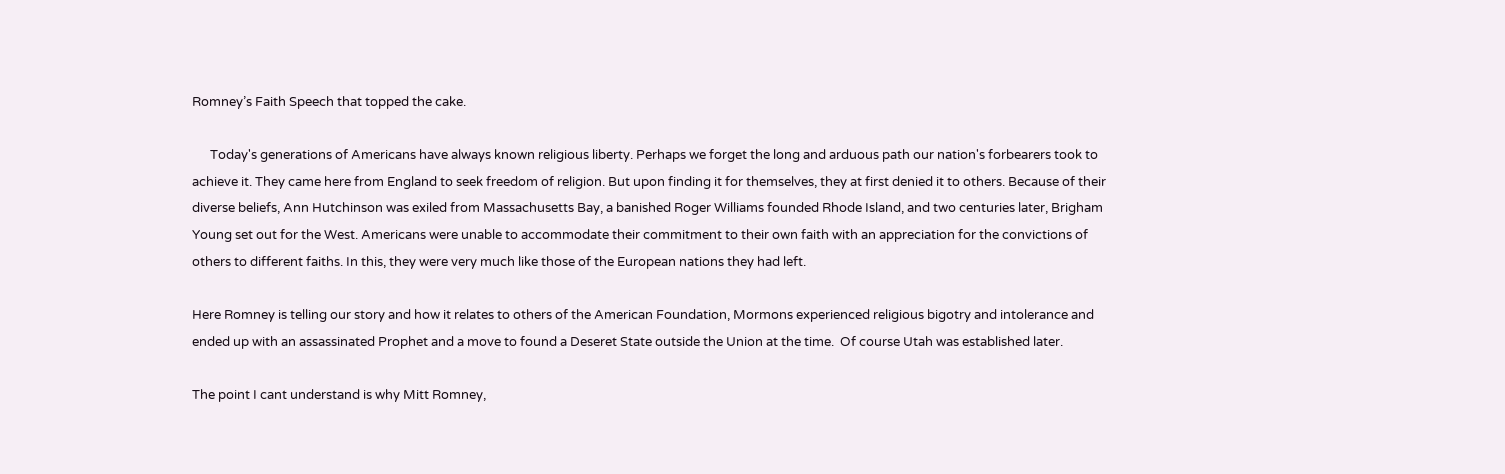Romney’s Faith Speech that topped the cake.

      Today's generations of Americans have always known religious liberty. Perhaps we forget the long and arduous path our nation's forbearers took to achieve it. They came here from England to seek freedom of religion. But upon finding it for themselves, they at first denied it to others. Because of their diverse beliefs, Ann Hutchinson was exiled from Massachusetts Bay, a banished Roger Williams founded Rhode Island, and two centuries later, Brigham Young set out for the West. Americans were unable to accommodate their commitment to their own faith with an appreciation for the convictions of others to different faiths. In this, they were very much like those of the European nations they had left.

Here Romney is telling our story and how it relates to others of the American Foundation, Mormons experienced religious bigotry and intolerance and ended up with an assassinated Prophet and a move to found a Deseret State outside the Union at the time.  Of course Utah was established later.

The point I cant understand is why Mitt Romney,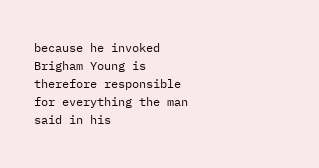because he invoked Brigham Young is therefore responsible for everything the man said in his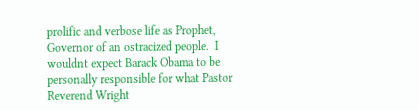prolific and verbose life as Prophet, Governor of an ostracized people.  I wouldnt expect Barack Obama to be personally responsible for what Pastor Reverend Wright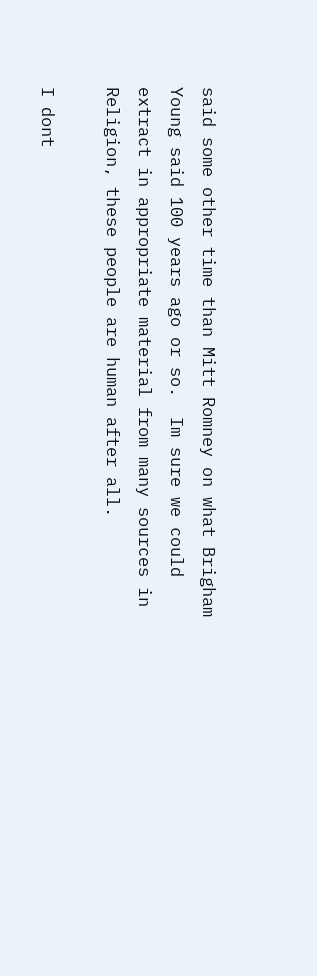said some other time than Mitt Romney on what Brigham Young said 100 years ago or so.  Im sure we could extract in appropriate material from many sources in Religion, these people are human after all.

I dont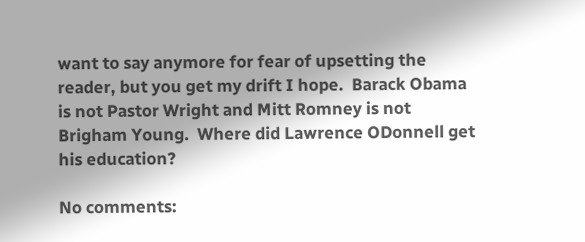want to say anymore for fear of upsetting the reader, but you get my drift I hope.  Barack Obama is not Pastor Wright and Mitt Romney is not Brigham Young.  Where did Lawrence ODonnell get his education?

No comments: